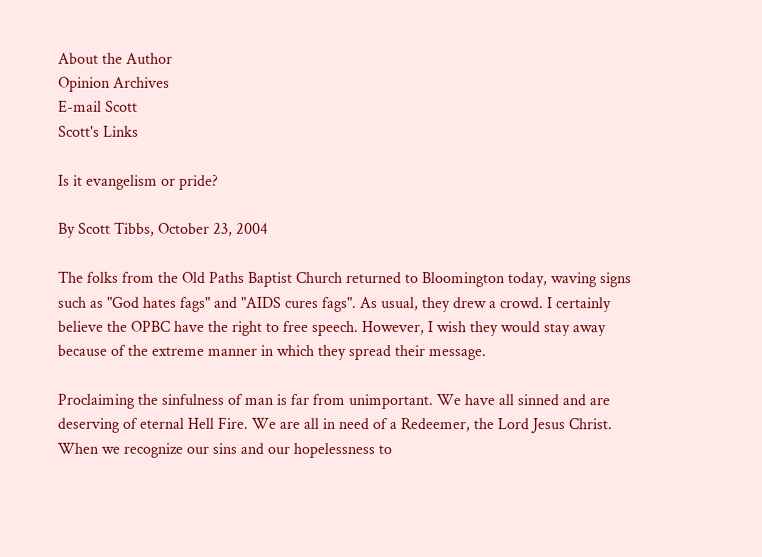About the Author
Opinion Archives
E-mail Scott
Scott's Links

Is it evangelism or pride?

By Scott Tibbs, October 23, 2004

The folks from the Old Paths Baptist Church returned to Bloomington today, waving signs such as "God hates fags" and "AIDS cures fags". As usual, they drew a crowd. I certainly believe the OPBC have the right to free speech. However, I wish they would stay away because of the extreme manner in which they spread their message.

Proclaiming the sinfulness of man is far from unimportant. We have all sinned and are deserving of eternal Hell Fire. We are all in need of a Redeemer, the Lord Jesus Christ. When we recognize our sins and our hopelessness to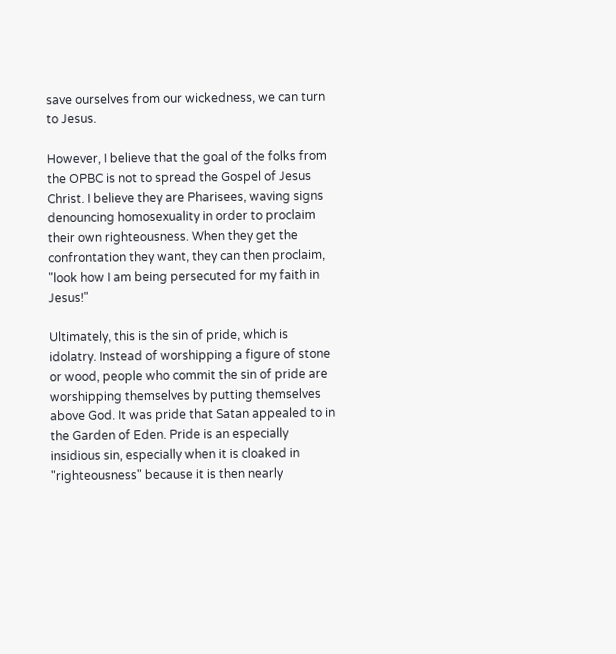save ourselves from our wickedness, we can turn to Jesus.

However, I believe that the goal of the folks from the OPBC is not to spread the Gospel of Jesus Christ. I believe they are Pharisees, waving signs denouncing homosexuality in order to proclaim their own righteousness. When they get the confrontation they want, they can then proclaim, "look how I am being persecuted for my faith in Jesus!"

Ultimately, this is the sin of pride, which is idolatry. Instead of worshipping a figure of stone or wood, people who commit the sin of pride are worshipping themselves by putting themselves above God. It was pride that Satan appealed to in the Garden of Eden. Pride is an especially insidious sin, especially when it is cloaked in "righteousness" because it is then nearly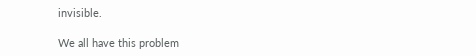invisible.

We all have this problem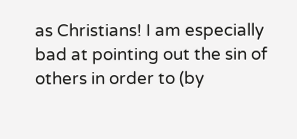as Christians! I am especially bad at pointing out the sin of others in order to (by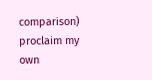comparison) proclaim my own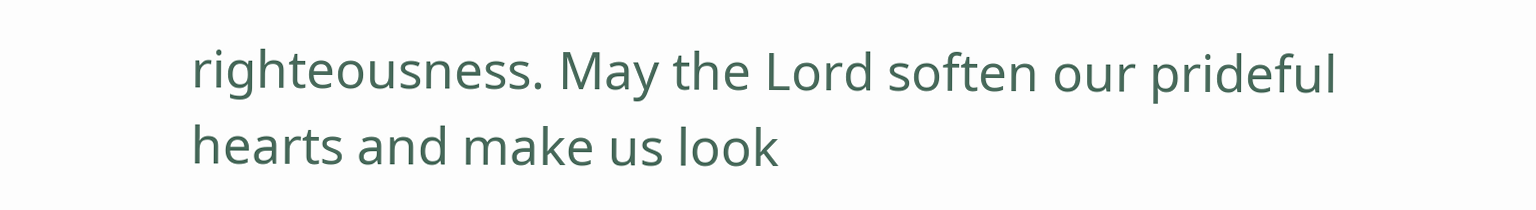righteousness. May the Lord soften our prideful hearts and make us look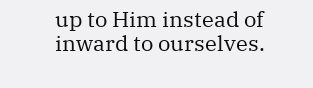up to Him instead of inward to ourselves.